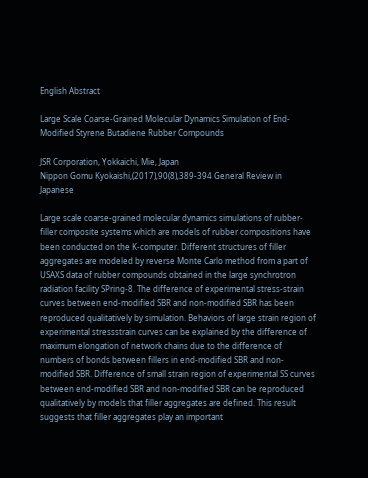English Abstract

Large Scale Coarse-Grained Molecular Dynamics Simulation of End-Modified Styrene Butadiene Rubber Compounds

JSR Corporation, Yokkaichi, Mie, Japan
Nippon Gomu Kyokaishi,(2017),90(8),389-394 General Review in Japanese

Large scale coarse-grained molecular dynamics simulations of rubber-filler composite systems which are models of rubber compositions have been conducted on the K-computer. Different structures of filler aggregates are modeled by reverse Monte Carlo method from a part of USAXS data of rubber compounds obtained in the large synchrotron radiation facility SPring-8. The difference of experimental stress-strain curves between end-modified SBR and non-modified SBR has been reproduced qualitatively by simulation. Behaviors of large strain region of experimental stressstrain curves can be explained by the difference of maximum elongation of network chains due to the difference of numbers of bonds between fillers in end-modified SBR and non-modified SBR. Difference of small strain region of experimental SS curves between end-modified SBR and non-modified SBR can be reproduced qualitatively by models that filler aggregates are defined. This result suggests that filler aggregates play an important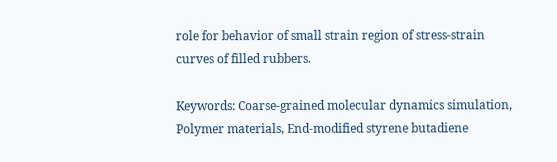role for behavior of small strain region of stress-strain curves of filled rubbers.

Keywords: Coarse-grained molecular dynamics simulation, Polymer materials, End-modified styrene butadiene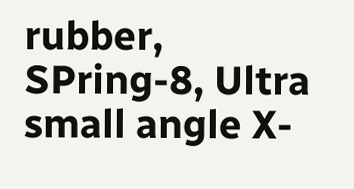rubber, SPring-8, Ultra small angle X-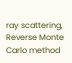ray scattering, Reverse Monte Carlo method